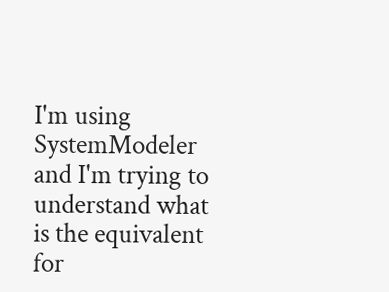I'm using SystemModeler and I'm trying to understand what is the equivalent for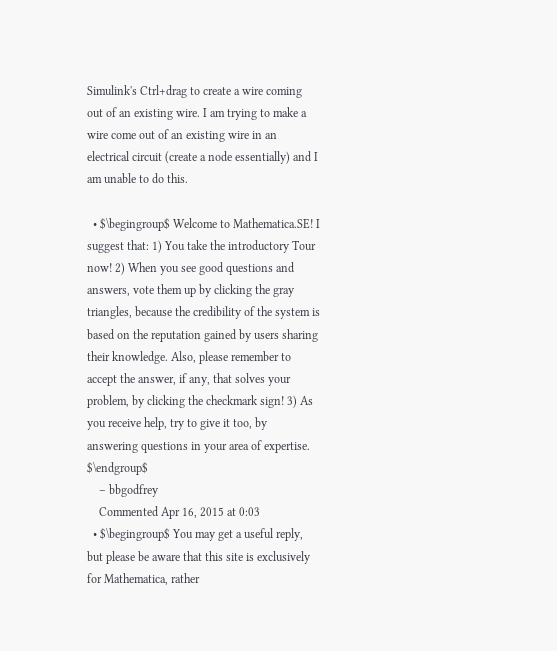Simulink's Ctrl+drag to create a wire coming out of an existing wire. I am trying to make a wire come out of an existing wire in an electrical circuit (create a node essentially) and I am unable to do this.

  • $\begingroup$ Welcome to Mathematica.SE! I suggest that: 1) You take the introductory Tour now! 2) When you see good questions and answers, vote them up by clicking the gray triangles, because the credibility of the system is based on the reputation gained by users sharing their knowledge. Also, please remember to accept the answer, if any, that solves your problem, by clicking the checkmark sign! 3) As you receive help, try to give it too, by answering questions in your area of expertise. $\endgroup$
    – bbgodfrey
    Commented Apr 16, 2015 at 0:03
  • $\begingroup$ You may get a useful reply, but please be aware that this site is exclusively for Mathematica, rather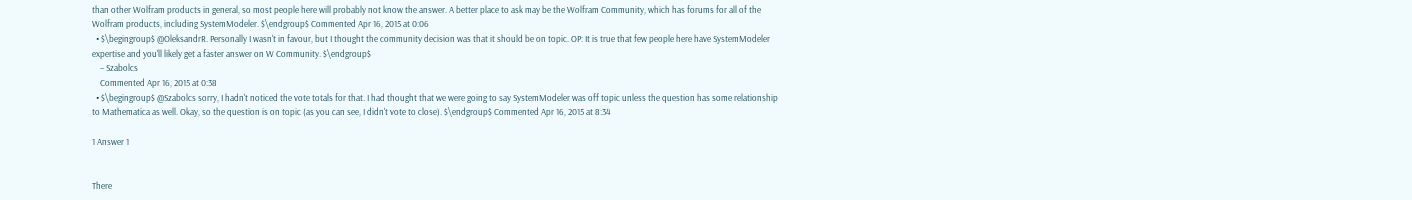than other Wolfram products in general, so most people here will probably not know the answer. A better place to ask may be the Wolfram Community, which has forums for all of the Wolfram products, including SystemModeler. $\endgroup$ Commented Apr 16, 2015 at 0:06
  • $\begingroup$ @OleksandrR. Personally I wasn't in favour, but I thought the community decision was that it should be on topic. OP: It is true that few people here have SystemModeler expertise and you'll likely get a faster answer on W Community. $\endgroup$
    – Szabolcs
    Commented Apr 16, 2015 at 0:38
  • $\begingroup$ @Szabolcs sorry, I hadn't noticed the vote totals for that. I had thought that we were going to say SystemModeler was off topic unless the question has some relationship to Mathematica as well. Okay, so the question is on topic (as you can see, I didn't vote to close). $\endgroup$ Commented Apr 16, 2015 at 8:34

1 Answer 1


There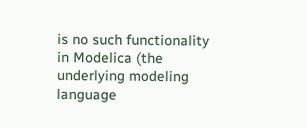is no such functionality in Modelica (the underlying modeling language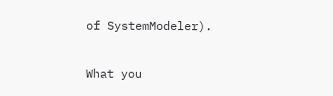of SystemModeler).

What you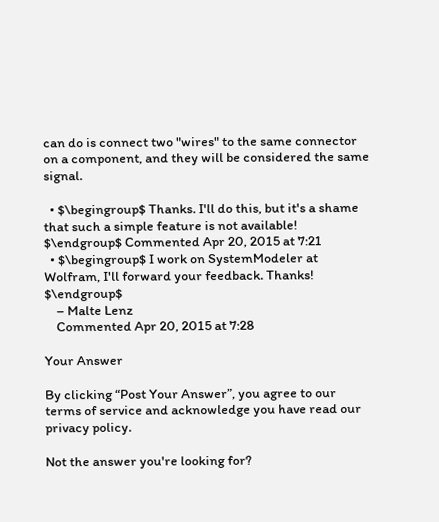can do is connect two "wires" to the same connector on a component, and they will be considered the same signal.

  • $\begingroup$ Thanks. I'll do this, but it's a shame that such a simple feature is not available! $\endgroup$ Commented Apr 20, 2015 at 7:21
  • $\begingroup$ I work on SystemModeler at Wolfram, I'll forward your feedback. Thanks! $\endgroup$
    – Malte Lenz
    Commented Apr 20, 2015 at 7:28

Your Answer

By clicking “Post Your Answer”, you agree to our terms of service and acknowledge you have read our privacy policy.

Not the answer you're looking for?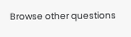Browse other questions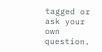tagged or ask your own question.